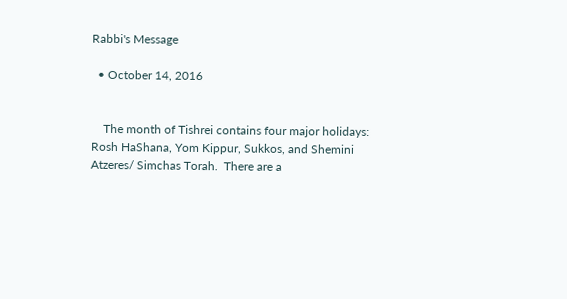Rabbi's Message

  • October 14, 2016


    The month of Tishrei contains four major holidays: Rosh HaShana, Yom Kippur, Sukkos, and Shemini Atzeres/ Simchas Torah.  There are a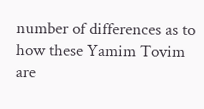number of differences as to how these Yamim Tovim are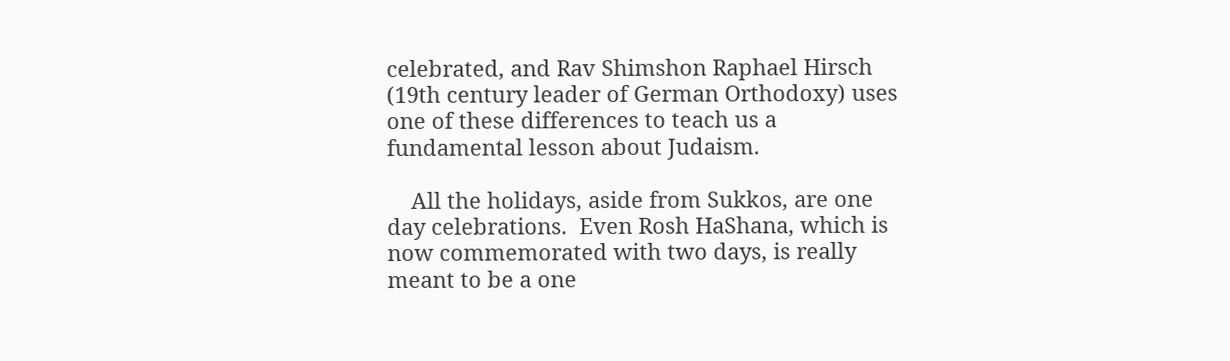celebrated, and Rav Shimshon Raphael Hirsch (19th century leader of German Orthodoxy) uses one of these differences to teach us a fundamental lesson about Judaism.

    All the holidays, aside from Sukkos, are one day celebrations.  Even Rosh HaShana, which is now commemorated with two days, is really meant to be a one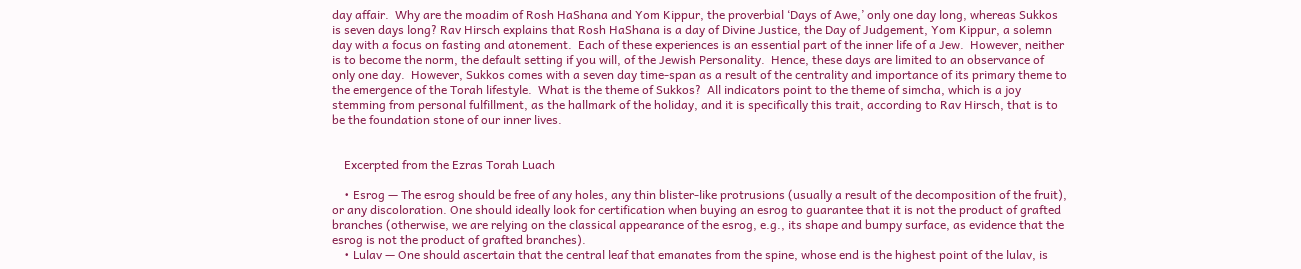day affair.  Why are the moadim of Rosh HaShana and Yom Kippur, the proverbial ‘Days of Awe,’ only one day long, whereas Sukkos is seven days long? Rav Hirsch explains that Rosh HaShana is a day of Divine Justice, the Day of Judgement, Yom Kippur, a solemn day with a focus on fasting and atonement.  Each of these experiences is an essential part of the inner life of a Jew.  However, neither is to become the norm, the default setting if you will, of the Jewish Personality.  Hence, these days are limited to an observance of only one day.  However, Sukkos comes with a seven day time-span as a result of the centrality and importance of its primary theme to the emergence of the Torah lifestyle.  What is the theme of Sukkos?  All indicators point to the theme of simcha, which is a joy stemming from personal fulfillment, as the hallmark of the holiday, and it is specifically this trait, according to Rav Hirsch, that is to be the foundation stone of our inner lives.


    Excerpted from the Ezras Torah Luach

    • Esrog — The esrog should be free of any holes, any thin blister-like protrusions (usually a result of the decomposition of the fruit), or any discoloration. One should ideally look for certification when buying an esrog to guarantee that it is not the product of grafted branches (otherwise, we are relying on the classical appearance of the esrog, e.g., its shape and bumpy surface, as evidence that the esrog is not the product of grafted branches).
    • Lulav — One should ascertain that the central leaf that emanates from the spine, whose end is the highest point of the lulav, is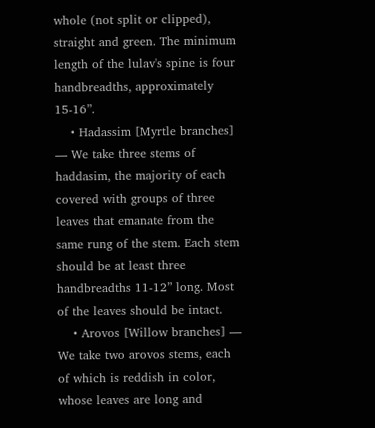whole (not split or clipped), straight and green. The minimum length of the lulav's spine is four handbreadths, approximately 15-16”.
    • Hadassim [Myrtle branches] — We take three stems of haddasim, the majority of each covered with groups of three leaves that emanate from the same rung of the stem. Each stem should be at least three handbreadths 11-12” long. Most of the leaves should be intact.
    • Arovos [Willow branches] — We take two arovos stems, each of which is reddish in color, whose leaves are long and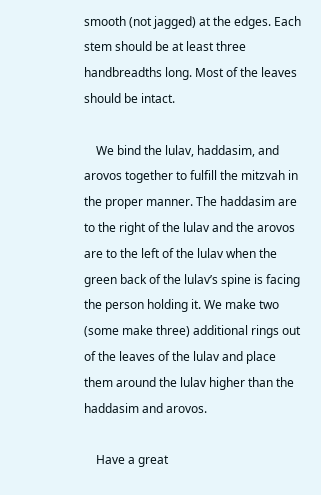smooth (not jagged) at the edges. Each stem should be at least three handbreadths long. Most of the leaves should be intact.

    We bind the lulav, haddasim, and arovos together to fulfill the mitzvah in the proper manner. The haddasim are to the right of the lulav and the arovos are to the left of the lulav when the green back of the lulav’s spine is facing the person holding it. We make two (some make three) additional rings out of the leaves of the lulav and place them around the lulav higher than the haddasim and arovos.

    Have a great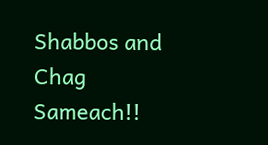Shabbos and Chag Sameach!!